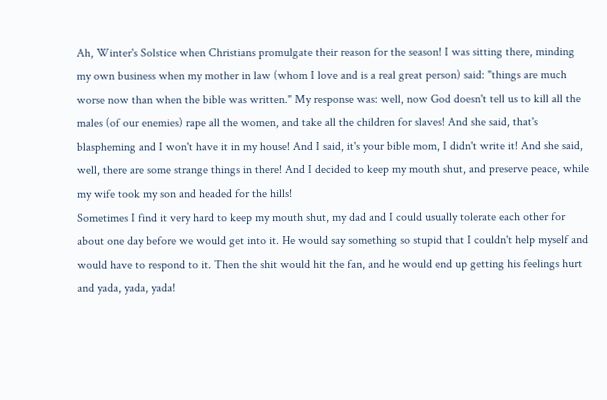Ah, Winter's Solstice when Christians promulgate their reason for the season! I was sitting there, minding my own business when my mother in law (whom I love and is a real great person) said: "things are much worse now than when the bible was written." My response was: well, now God doesn't tell us to kill all the males (of our enemies) rape all the women, and take all the children for slaves! And she said, that's blaspheming and I won't have it in my house! And I said, it's your bible mom, I didn't write it! And she said, well, there are some strange things in there! And I decided to keep my mouth shut, and preserve peace, while my wife took my son and headed for the hills!
Sometimes I find it very hard to keep my mouth shut, my dad and I could usually tolerate each other for about one day before we would get into it. He would say something so stupid that I couldn't help myself and would have to respond to it. Then the shit would hit the fan, and he would end up getting his feelings hurt and yada, yada, yada!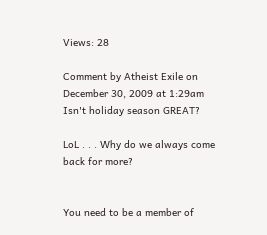Views: 28

Comment by Atheist Exile on December 30, 2009 at 1:29am
Isn't holiday season GREAT?

LoL . . . Why do we always come back for more?


You need to be a member of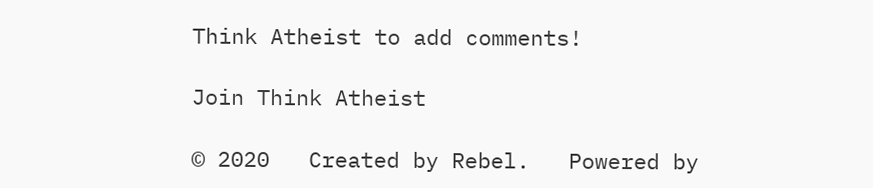Think Atheist to add comments!

Join Think Atheist

© 2020   Created by Rebel.   Powered by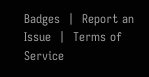Badges  |  Report an Issue  |  Terms of Service